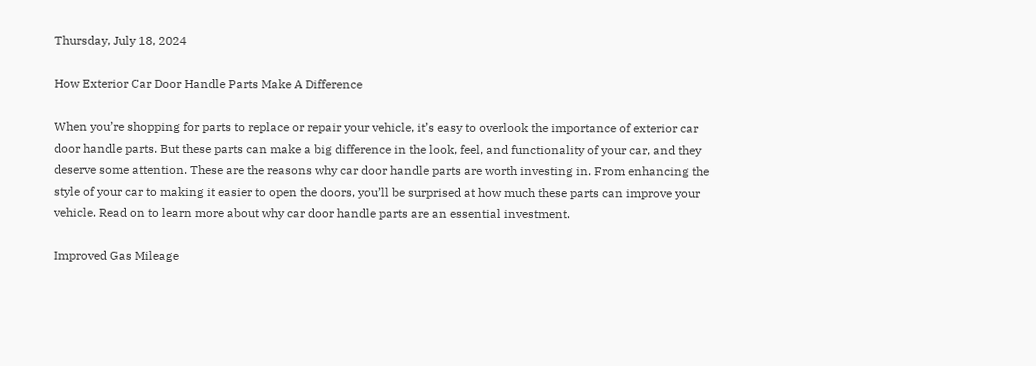Thursday, July 18, 2024

How Exterior Car Door Handle Parts Make A Difference

When you’re shopping for parts to replace or repair your vehicle, it’s easy to overlook the importance of exterior car door handle parts. But these parts can make a big difference in the look, feel, and functionality of your car, and they deserve some attention. These are the reasons why car door handle parts are worth investing in. From enhancing the style of your car to making it easier to open the doors, you’ll be surprised at how much these parts can improve your vehicle. Read on to learn more about why car door handle parts are an essential investment.

Improved Gas Mileage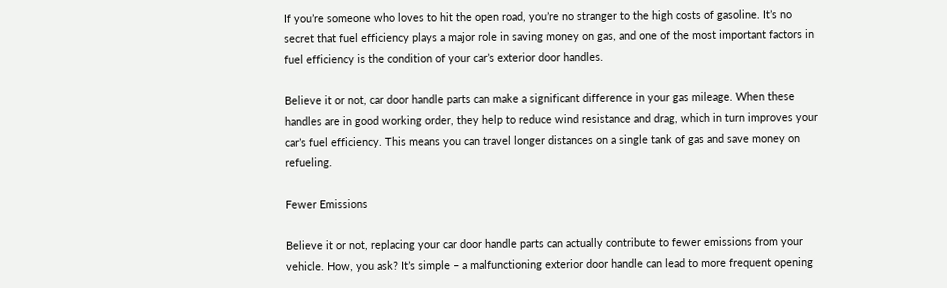If you’re someone who loves to hit the open road, you’re no stranger to the high costs of gasoline. It’s no secret that fuel efficiency plays a major role in saving money on gas, and one of the most important factors in fuel efficiency is the condition of your car’s exterior door handles.

Believe it or not, car door handle parts can make a significant difference in your gas mileage. When these handles are in good working order, they help to reduce wind resistance and drag, which in turn improves your car’s fuel efficiency. This means you can travel longer distances on a single tank of gas and save money on refueling.

Fewer Emissions

Believe it or not, replacing your car door handle parts can actually contribute to fewer emissions from your vehicle. How, you ask? It’s simple – a malfunctioning exterior door handle can lead to more frequent opening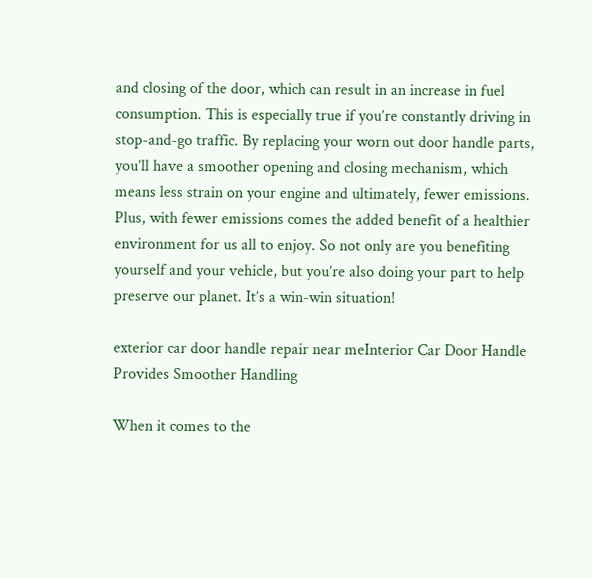and closing of the door, which can result in an increase in fuel consumption. This is especially true if you’re constantly driving in stop-and-go traffic. By replacing your worn out door handle parts, you’ll have a smoother opening and closing mechanism, which means less strain on your engine and ultimately, fewer emissions. Plus, with fewer emissions comes the added benefit of a healthier environment for us all to enjoy. So not only are you benefiting yourself and your vehicle, but you’re also doing your part to help preserve our planet. It’s a win-win situation!

exterior car door handle repair near meInterior Car Door Handle Provides Smoother Handling

When it comes to the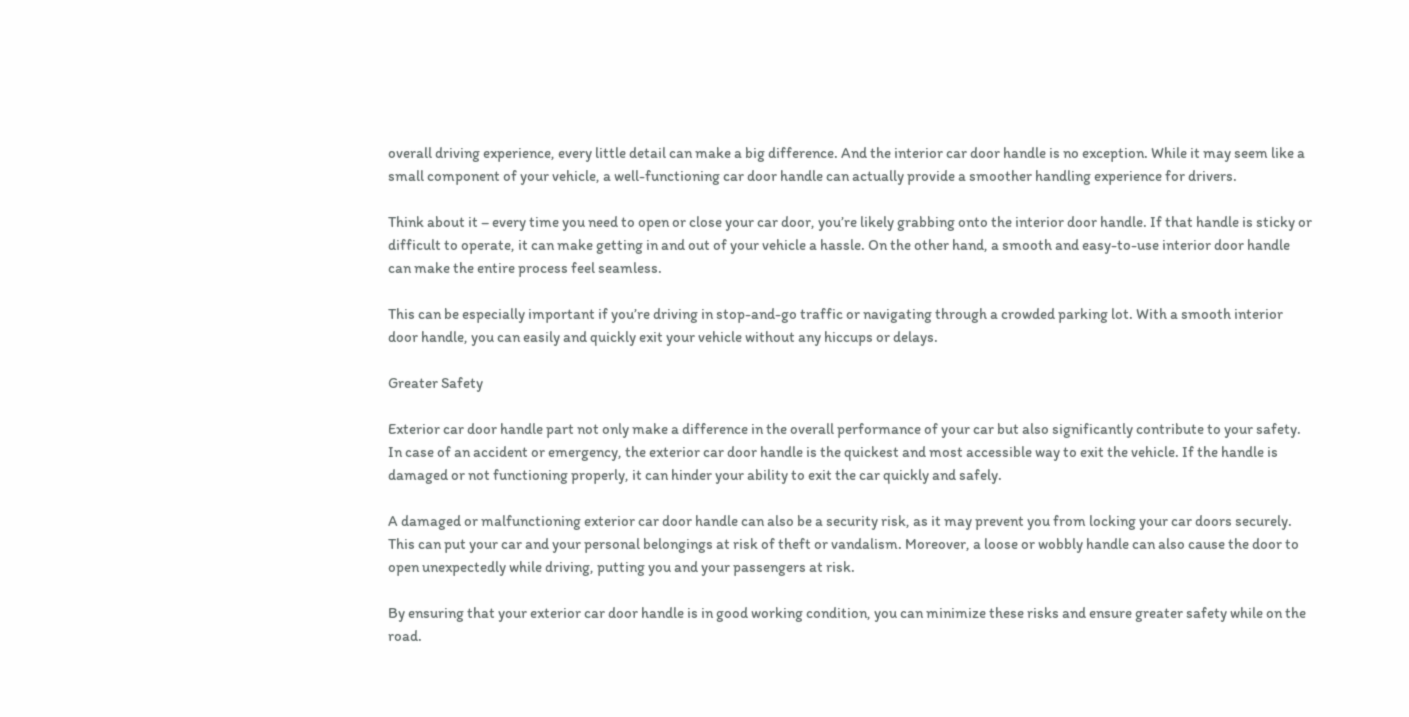overall driving experience, every little detail can make a big difference. And the interior car door handle is no exception. While it may seem like a small component of your vehicle, a well-functioning car door handle can actually provide a smoother handling experience for drivers.

Think about it – every time you need to open or close your car door, you’re likely grabbing onto the interior door handle. If that handle is sticky or difficult to operate, it can make getting in and out of your vehicle a hassle. On the other hand, a smooth and easy-to-use interior door handle can make the entire process feel seamless.

This can be especially important if you’re driving in stop-and-go traffic or navigating through a crowded parking lot. With a smooth interior door handle, you can easily and quickly exit your vehicle without any hiccups or delays.

Greater Safety

Exterior car door handle part not only make a difference in the overall performance of your car but also significantly contribute to your safety. In case of an accident or emergency, the exterior car door handle is the quickest and most accessible way to exit the vehicle. If the handle is damaged or not functioning properly, it can hinder your ability to exit the car quickly and safely.

A damaged or malfunctioning exterior car door handle can also be a security risk, as it may prevent you from locking your car doors securely. This can put your car and your personal belongings at risk of theft or vandalism. Moreover, a loose or wobbly handle can also cause the door to open unexpectedly while driving, putting you and your passengers at risk.

By ensuring that your exterior car door handle is in good working condition, you can minimize these risks and ensure greater safety while on the road.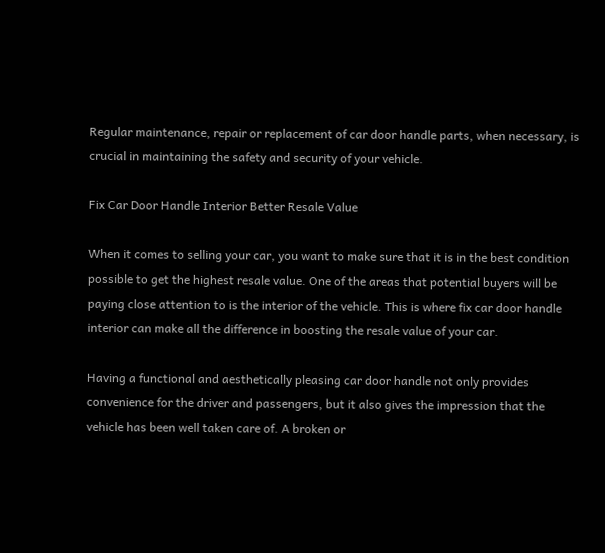Regular maintenance, repair or replacement of car door handle parts, when necessary, is crucial in maintaining the safety and security of your vehicle.

Fix Car Door Handle Interior Better Resale Value

When it comes to selling your car, you want to make sure that it is in the best condition possible to get the highest resale value. One of the areas that potential buyers will be paying close attention to is the interior of the vehicle. This is where fix car door handle interior can make all the difference in boosting the resale value of your car.

Having a functional and aesthetically pleasing car door handle not only provides convenience for the driver and passengers, but it also gives the impression that the vehicle has been well taken care of. A broken or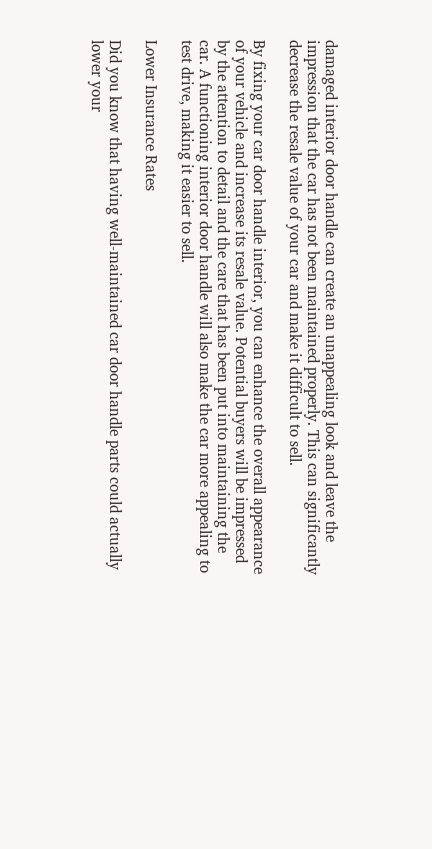damaged interior door handle can create an unappealing look and leave the impression that the car has not been maintained properly. This can significantly decrease the resale value of your car and make it difficult to sell.

By fixing your car door handle interior, you can enhance the overall appearance of your vehicle and increase its resale value. Potential buyers will be impressed by the attention to detail and the care that has been put into maintaining the car. A functioning interior door handle will also make the car more appealing to test drive, making it easier to sell.

Lower Insurance Rates

Did you know that having well-maintained car door handle parts could actually lower your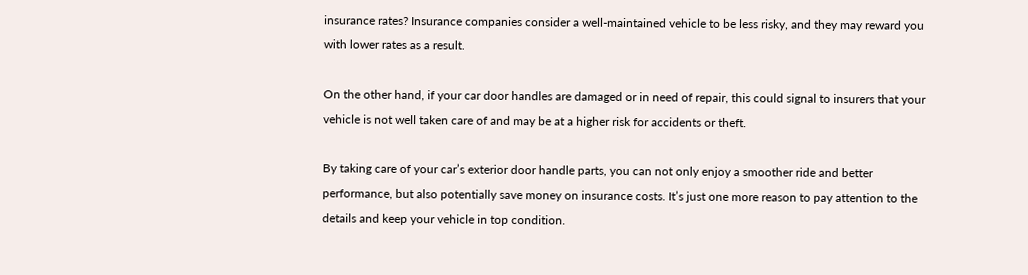insurance rates? Insurance companies consider a well-maintained vehicle to be less risky, and they may reward you with lower rates as a result.

On the other hand, if your car door handles are damaged or in need of repair, this could signal to insurers that your vehicle is not well taken care of and may be at a higher risk for accidents or theft.

By taking care of your car’s exterior door handle parts, you can not only enjoy a smoother ride and better performance, but also potentially save money on insurance costs. It’s just one more reason to pay attention to the details and keep your vehicle in top condition.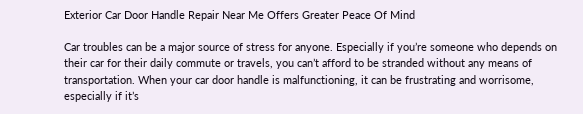Exterior Car Door Handle Repair Near Me Offers Greater Peace Of Mind

Car troubles can be a major source of stress for anyone. Especially if you’re someone who depends on their car for their daily commute or travels, you can’t afford to be stranded without any means of transportation. When your car door handle is malfunctioning, it can be frustrating and worrisome, especially if it’s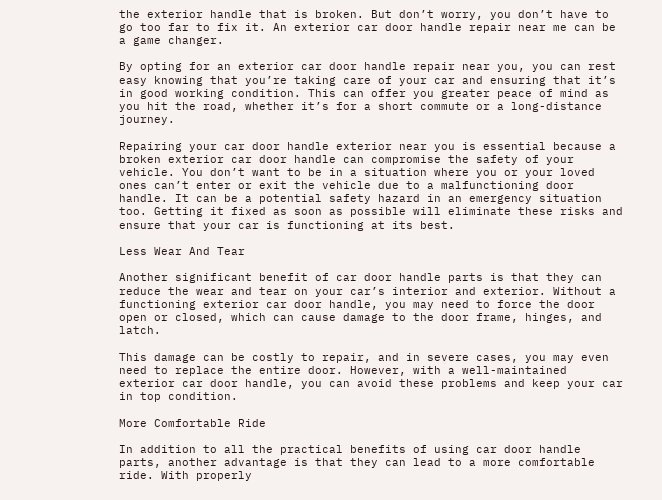the exterior handle that is broken. But don’t worry, you don’t have to go too far to fix it. An exterior car door handle repair near me can be a game changer.

By opting for an exterior car door handle repair near you, you can rest easy knowing that you’re taking care of your car and ensuring that it’s in good working condition. This can offer you greater peace of mind as you hit the road, whether it’s for a short commute or a long-distance journey.

Repairing your car door handle exterior near you is essential because a broken exterior car door handle can compromise the safety of your vehicle. You don’t want to be in a situation where you or your loved ones can’t enter or exit the vehicle due to a malfunctioning door handle. It can be a potential safety hazard in an emergency situation too. Getting it fixed as soon as possible will eliminate these risks and ensure that your car is functioning at its best.

Less Wear And Tear

Another significant benefit of car door handle parts is that they can reduce the wear and tear on your car’s interior and exterior. Without a functioning exterior car door handle, you may need to force the door open or closed, which can cause damage to the door frame, hinges, and latch.

This damage can be costly to repair, and in severe cases, you may even need to replace the entire door. However, with a well-maintained exterior car door handle, you can avoid these problems and keep your car in top condition.

More Comfortable Ride

In addition to all the practical benefits of using car door handle parts, another advantage is that they can lead to a more comfortable ride. With properly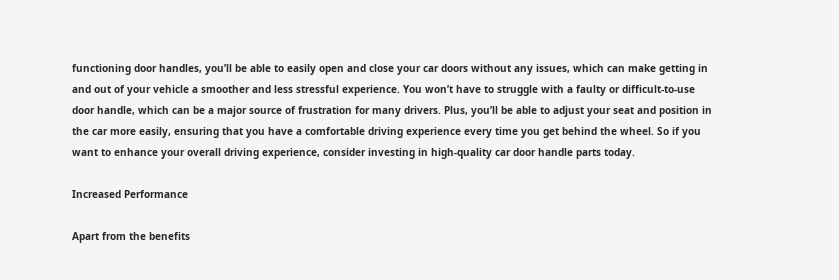functioning door handles, you’ll be able to easily open and close your car doors without any issues, which can make getting in and out of your vehicle a smoother and less stressful experience. You won’t have to struggle with a faulty or difficult-to-use door handle, which can be a major source of frustration for many drivers. Plus, you’ll be able to adjust your seat and position in the car more easily, ensuring that you have a comfortable driving experience every time you get behind the wheel. So if you want to enhance your overall driving experience, consider investing in high-quality car door handle parts today.

Increased Performance

Apart from the benefits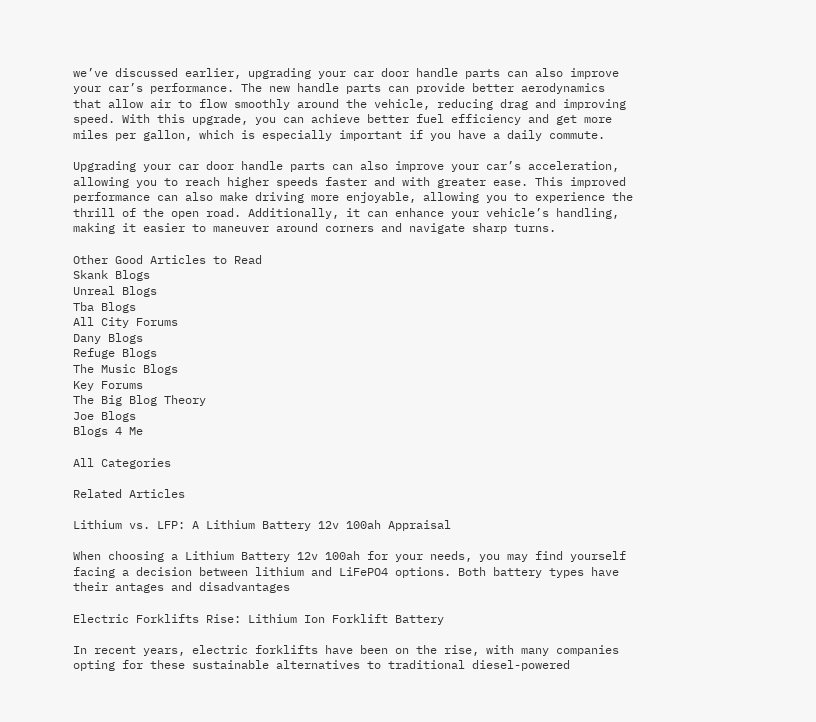we’ve discussed earlier, upgrading your car door handle parts can also improve your car’s performance. The new handle parts can provide better aerodynamics that allow air to flow smoothly around the vehicle, reducing drag and improving speed. With this upgrade, you can achieve better fuel efficiency and get more miles per gallon, which is especially important if you have a daily commute.

Upgrading your car door handle parts can also improve your car’s acceleration, allowing you to reach higher speeds faster and with greater ease. This improved performance can also make driving more enjoyable, allowing you to experience the thrill of the open road. Additionally, it can enhance your vehicle’s handling, making it easier to maneuver around corners and navigate sharp turns.

Other Good Articles to Read
Skank Blogs
Unreal Blogs
Tba Blogs
All City Forums
Dany Blogs
Refuge Blogs
The Music Blogs
Key Forums
The Big Blog Theory
Joe Blogs
Blogs 4 Me

All Categories

Related Articles

Lithium vs. LFP: A Lithium Battery 12v 100ah Appraisal

When choosing a Lithium Battery 12v 100ah for your needs, you may find yourself facing a decision between lithium and LiFePO4 options. Both battery types have their antages and disadvantages

Electric Forklifts Rise: Lithium Ion Forklift Battery

In recent years, electric forklifts have been on the rise, with many companies opting for these sustainable alternatives to traditional diesel-powered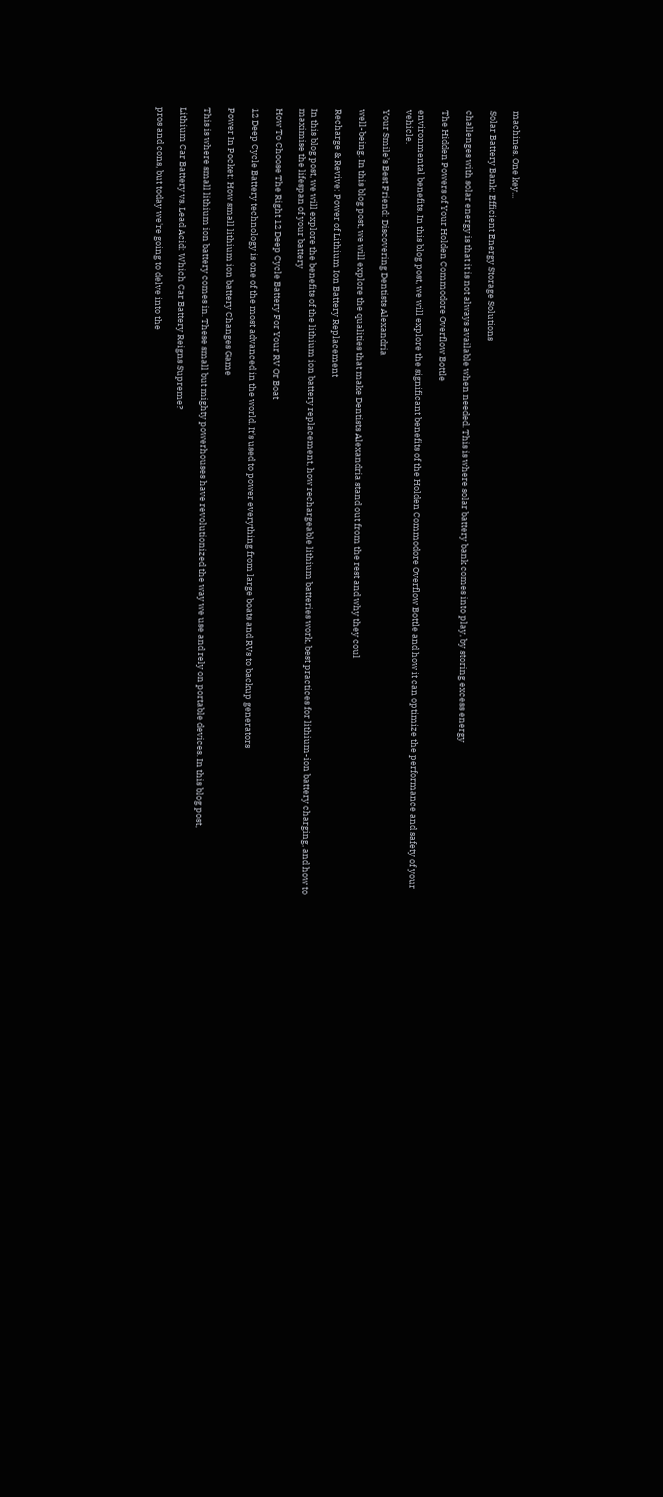machines. One key...

Solar Battery Bank: Efficient Energy Storage Solutions

challenges with solar energy is that it is not always available when needed. This is where solar battery bank comes into play, by storing excess energy

The Hidden Powers of Your Holden Commodore Overflow Bottle

environmental benefits. In this blog post, we will explore the significant benefits of the Holden Commodore Overflow Bottle and how it can optimize the performance and safety of your vehicle.

Your Smile’s Best Friend: Discovering Dentists Alexandria

well-being. In this blog post, we will explore the qualities that make Dentists Alexandria stand out from the rest and why they coul

Recharge & Revive: Power of Lithium Ion Battery Replacement

In this blog post, we will explore the benefits of the lithium ion battery replacement, how rechargeable lithium batteries work, best practices for lithium-ion battery charging, and how to maximise the lifespan of your battery

How To Choose The Right 12 Deep Cycle Battery For Your RV Or Boat

12 Deep Cycle Battery technology is one of the most advanced in the world. It's used to power everything from large boats and RVs to backup generators

Power In Pocket: How small lithium ion battery Changes Game

This is where small lithium ion battery comes in. These small but mighty powerhouses have revolutionized the way we use and rely on portable devices. In this blog post,

Lithium Car Battery vs. Lead Acid: Which Car Battery Reigns Supreme?

pros and cons, but today we're going to delve into the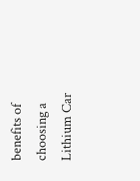benefits of choosing a Lithium Car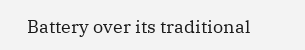Battery over its traditional